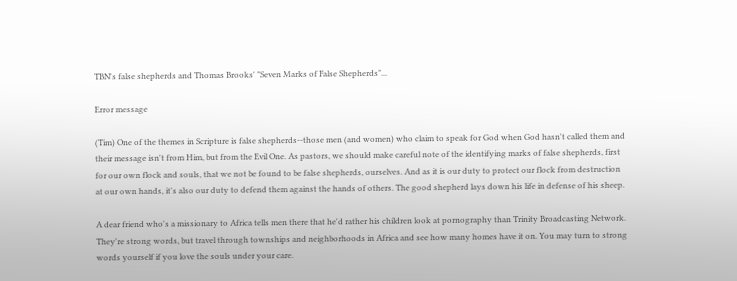TBN's false shepherds and Thomas Brooks' "Seven Marks of False Shepherds"...

Error message

(Tim) One of the themes in Scripture is false shepherds--those men (and women) who claim to speak for God when God hasn't called them and their message isn't from Him, but from the Evil One. As pastors, we should make careful note of the identifying marks of false shepherds, first for our own flock and souls, that we not be found to be false shepherds, ourselves. And as it is our duty to protect our flock from destruction at our own hands, it's also our duty to defend them against the hands of others. The good shepherd lays down his life in defense of his sheep.

A dear friend who's a missionary to Africa tells men there that he'd rather his children look at pornography than Trinity Broadcasting Network. They're strong words, but travel through townships and neighborhoods in Africa and see how many homes have it on. You may turn to strong words yourself if you love the souls under your care.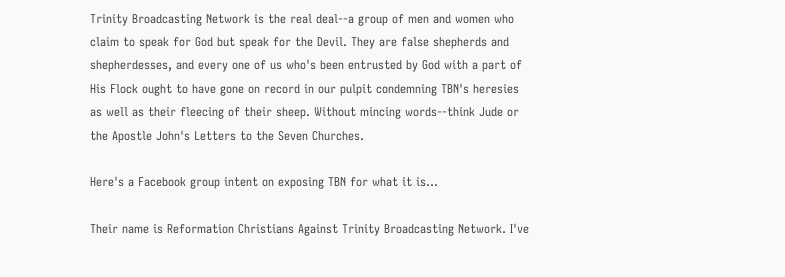Trinity Broadcasting Network is the real deal--a group of men and women who claim to speak for God but speak for the Devil. They are false shepherds and shepherdesses, and every one of us who's been entrusted by God with a part of His Flock ought to have gone on record in our pulpit condemning TBN's heresies as well as their fleecing of their sheep. Without mincing words--think Jude or the Apostle John's Letters to the Seven Churches.

Here's a Facebook group intent on exposing TBN for what it is...

Their name is Reformation Christians Against Trinity Broadcasting Network. I've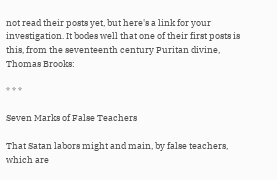not read their posts yet, but here's a link for your investigation. It bodes well that one of their first posts is this, from the seventeenth century Puritan divine, Thomas Brooks:

* * *

Seven Marks of False Teachers

That Satan labors might and main, by false teachers, which are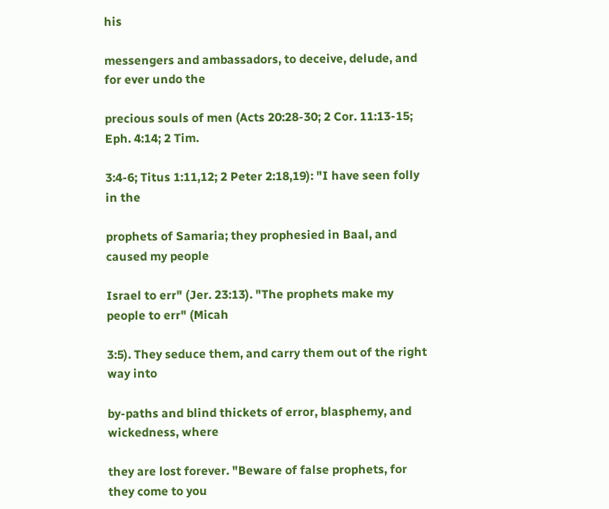his

messengers and ambassadors, to deceive, delude, and for ever undo the

precious souls of men (Acts 20:28-30; 2 Cor. 11:13-15; Eph. 4:14; 2 Tim.

3:4-6; Titus 1:11,12; 2 Peter 2:18,19): "I have seen folly in the

prophets of Samaria; they prophesied in Baal, and caused my people

Israel to err" (Jer. 23:13). "The prophets make my people to err" (Micah

3:5). They seduce them, and carry them out of the right way into

by-paths and blind thickets of error, blasphemy, and wickedness, where

they are lost forever. "Beware of false prophets, for they come to you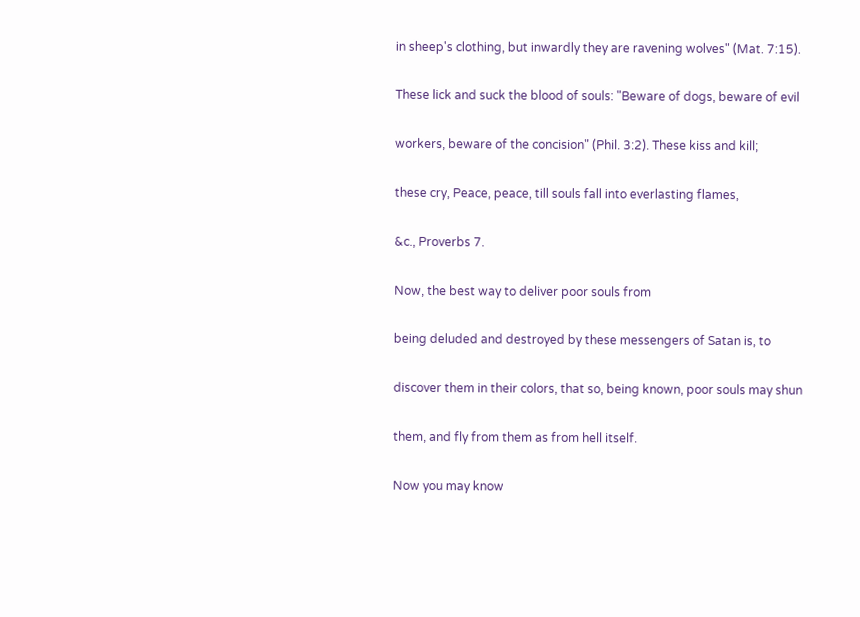in sheep's clothing, but inwardly they are ravening wolves" (Mat. 7:15).

These lick and suck the blood of souls: "Beware of dogs, beware of evil

workers, beware of the concision" (Phil. 3:2). These kiss and kill;

these cry, Peace, peace, till souls fall into everlasting flames,

&c., Proverbs 7.

Now, the best way to deliver poor souls from

being deluded and destroyed by these messengers of Satan is, to

discover them in their colors, that so, being known, poor souls may shun

them, and fly from them as from hell itself.

Now you may know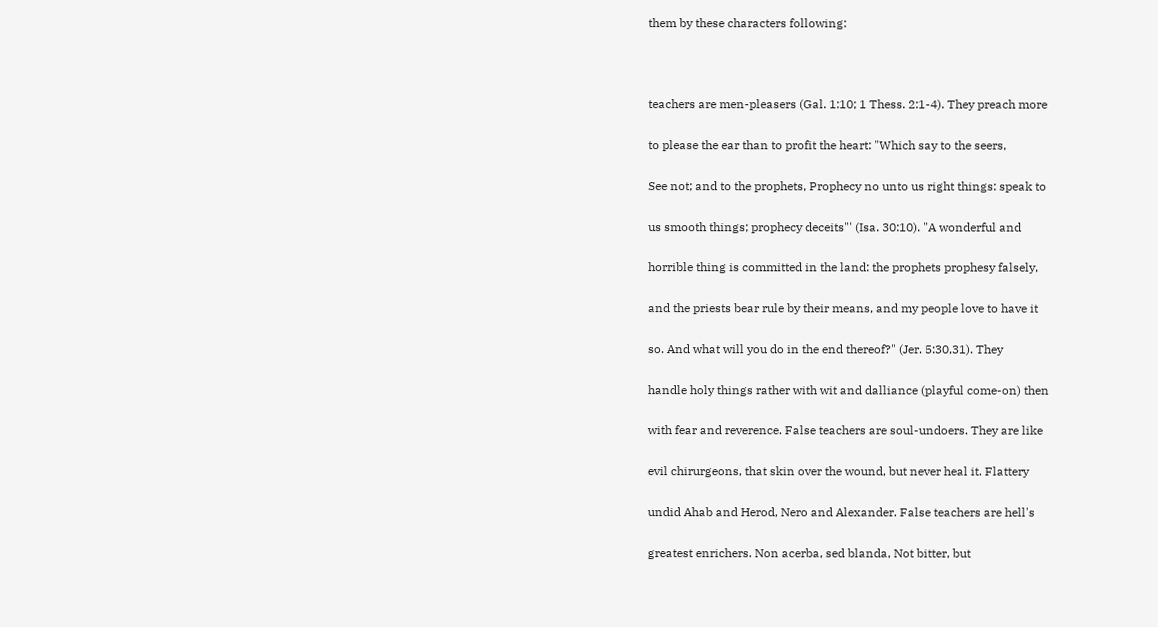them by these characters following:



teachers are men-pleasers (Gal. 1:10; 1 Thess. 2:1-4). They preach more

to please the ear than to profit the heart: "Which say to the seers,

See not; and to the prophets, Prophecy no unto us right things: speak to

us smooth things; prophecy deceits"' (Isa. 30:10). "A wonderful and

horrible thing is committed in the land: the prophets prophesy falsely,

and the priests bear rule by their means, and my people love to have it

so. And what will you do in the end thereof?" (Jer. 5:30,31). They

handle holy things rather with wit and dalliance (playful come-on) then

with fear and reverence. False teachers are soul-undoers. They are like

evil chirurgeons, that skin over the wound, but never heal it. Flattery

undid Ahab and Herod, Nero and Alexander. False teachers are hell's

greatest enrichers. Non acerba, sed blanda, Not bitter, but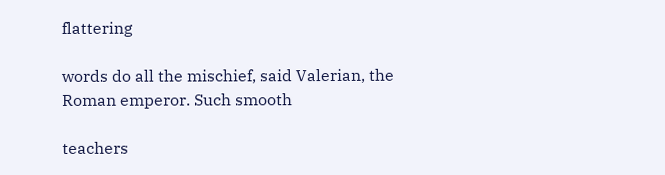flattering

words do all the mischief, said Valerian, the Roman emperor. Such smooth

teachers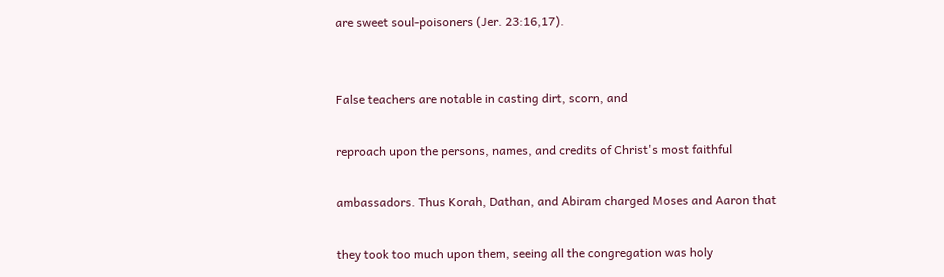are sweet soul-poisoners (Jer. 23:16,17).


False teachers are notable in casting dirt, scorn, and

reproach upon the persons, names, and credits of Christ's most faithful

ambassadors. Thus Korah, Dathan, and Abiram charged Moses and Aaron that

they took too much upon them, seeing all the congregation was holy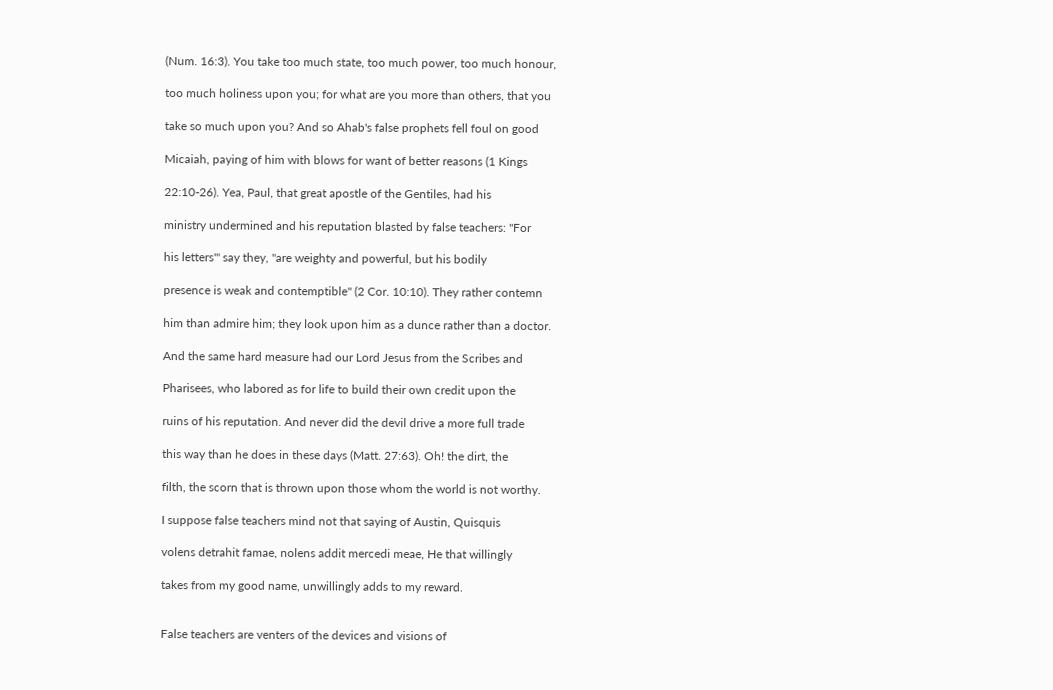(Num. 16:3). You take too much state, too much power, too much honour,

too much holiness upon you; for what are you more than others, that you

take so much upon you? And so Ahab's false prophets fell foul on good

Micaiah, paying of him with blows for want of better reasons (1 Kings

22:10-26). Yea, Paul, that great apostle of the Gentiles, had his

ministry undermined and his reputation blasted by false teachers: "For

his letters"' say they, "are weighty and powerful, but his bodily

presence is weak and contemptible" (2 Cor. 10:10). They rather contemn

him than admire him; they look upon him as a dunce rather than a doctor.

And the same hard measure had our Lord Jesus from the Scribes and

Pharisees, who labored as for life to build their own credit upon the

ruins of his reputation. And never did the devil drive a more full trade

this way than he does in these days (Matt. 27:63). Oh! the dirt, the

filth, the scorn that is thrown upon those whom the world is not worthy.

I suppose false teachers mind not that saying of Austin, Quisquis

volens detrahit famae, nolens addit mercedi meae, He that willingly

takes from my good name, unwillingly adds to my reward.


False teachers are venters of the devices and visions of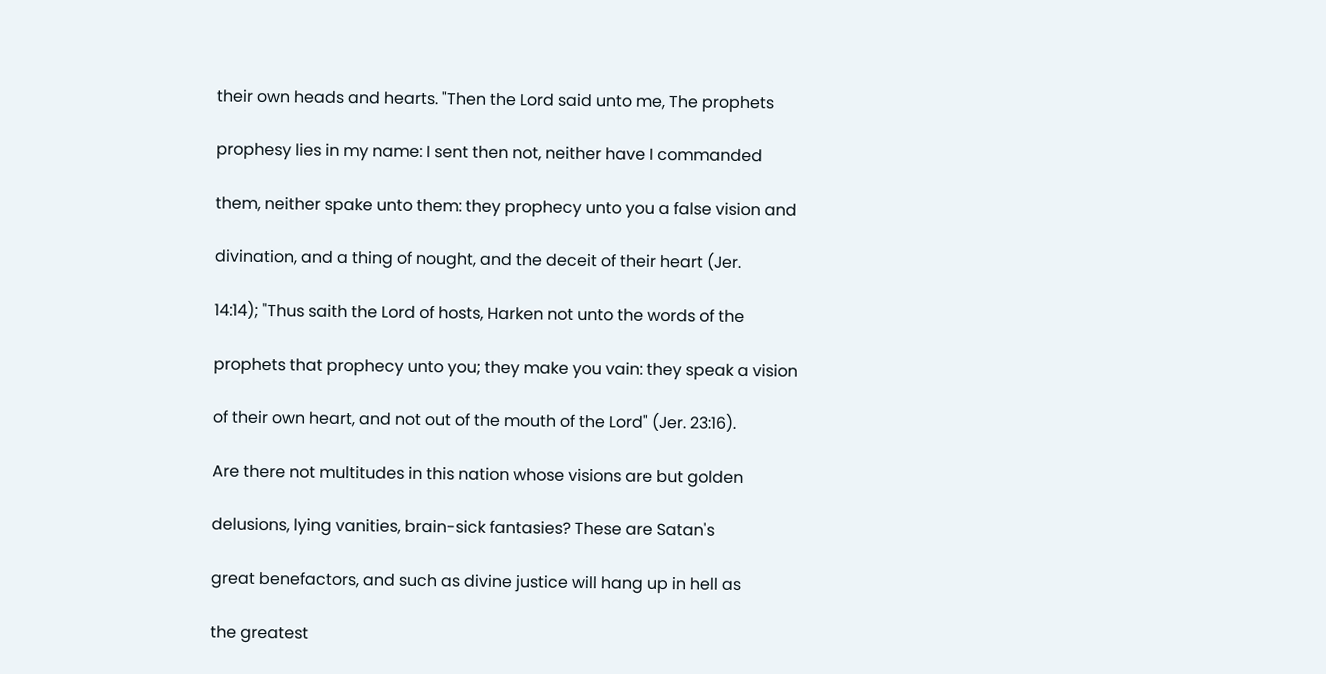their own heads and hearts. "Then the Lord said unto me, The prophets

prophesy lies in my name: I sent then not, neither have I commanded

them, neither spake unto them: they prophecy unto you a false vision and

divination, and a thing of nought, and the deceit of their heart (Jer.

14:14); "Thus saith the Lord of hosts, Harken not unto the words of the

prophets that prophecy unto you; they make you vain: they speak a vision

of their own heart, and not out of the mouth of the Lord" (Jer. 23:16).

Are there not multitudes in this nation whose visions are but golden

delusions, lying vanities, brain-sick fantasies? These are Satan's

great benefactors, and such as divine justice will hang up in hell as

the greatest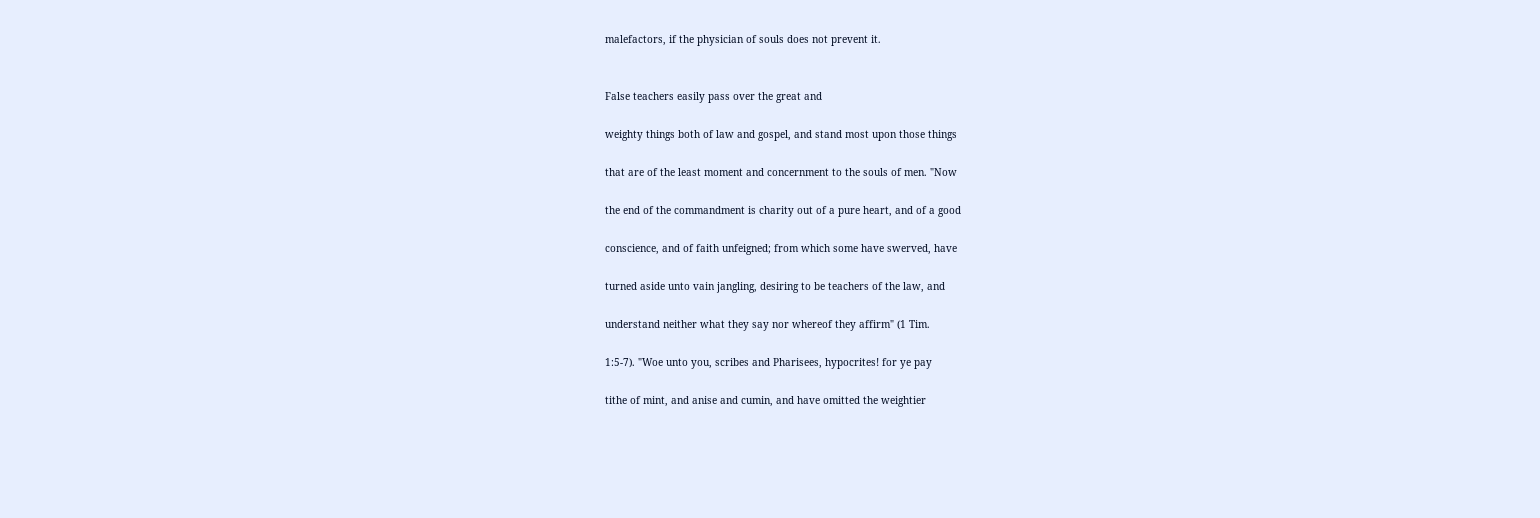malefactors, if the physician of souls does not prevent it.


False teachers easily pass over the great and

weighty things both of law and gospel, and stand most upon those things

that are of the least moment and concernment to the souls of men. "Now

the end of the commandment is charity out of a pure heart, and of a good

conscience, and of faith unfeigned; from which some have swerved, have

turned aside unto vain jangling, desiring to be teachers of the law, and

understand neither what they say nor whereof they affirm" (1 Tim.

1:5-7). "Woe unto you, scribes and Pharisees, hypocrites! for ye pay

tithe of mint, and anise and cumin, and have omitted the weightier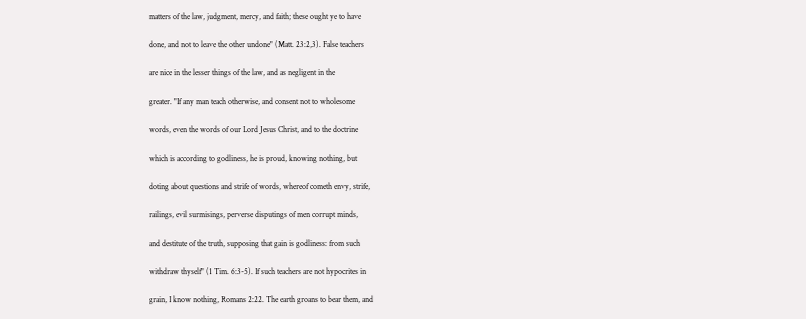matters of the law, judgment, mercy, and faith; these ought ye to have

done, and not to leave the other undone" (Matt. 23:2,3). False teachers

are nice in the lesser things of the law, and as negligent in the

greater. "If any man teach otherwise, and consent not to wholesome

words, even the words of our Lord Jesus Christ, and to the doctrine

which is according to godliness, he is proud, knowing nothing, but

doting about questions and strife of words, whereof cometh envy, strife,

railings, evil surmisings, perverse disputings of men corrupt minds,

and destitute of the truth, supposing that gain is godliness: from such

withdraw thyself" (1 Tim. 6:3-5). If such teachers are not hypocrites in

grain, I know nothing, Romans 2:22. The earth groans to bear them, and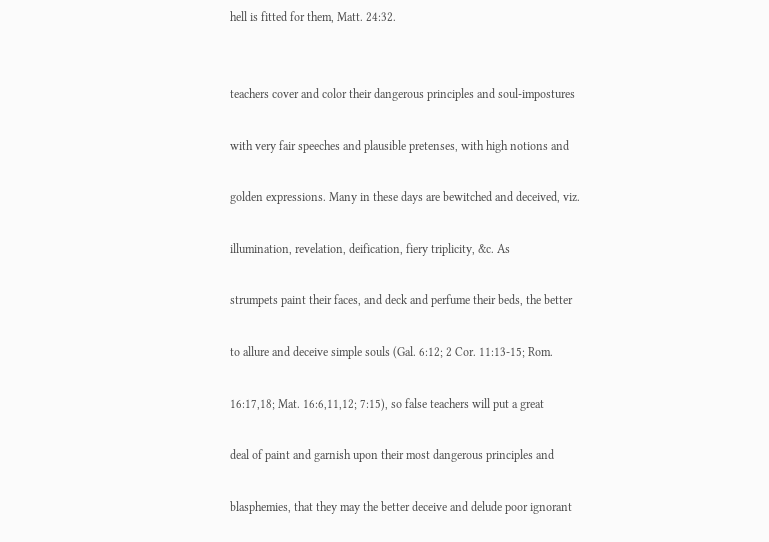hell is fitted for them, Matt. 24:32.


teachers cover and color their dangerous principles and soul-impostures

with very fair speeches and plausible pretenses, with high notions and

golden expressions. Many in these days are bewitched and deceived, viz.

illumination, revelation, deification, fiery triplicity, &c. As

strumpets paint their faces, and deck and perfume their beds, the better

to allure and deceive simple souls (Gal. 6:12; 2 Cor. 11:13-15; Rom.

16:17,18; Mat. 16:6,11,12; 7:15), so false teachers will put a great

deal of paint and garnish upon their most dangerous principles and

blasphemies, that they may the better deceive and delude poor ignorant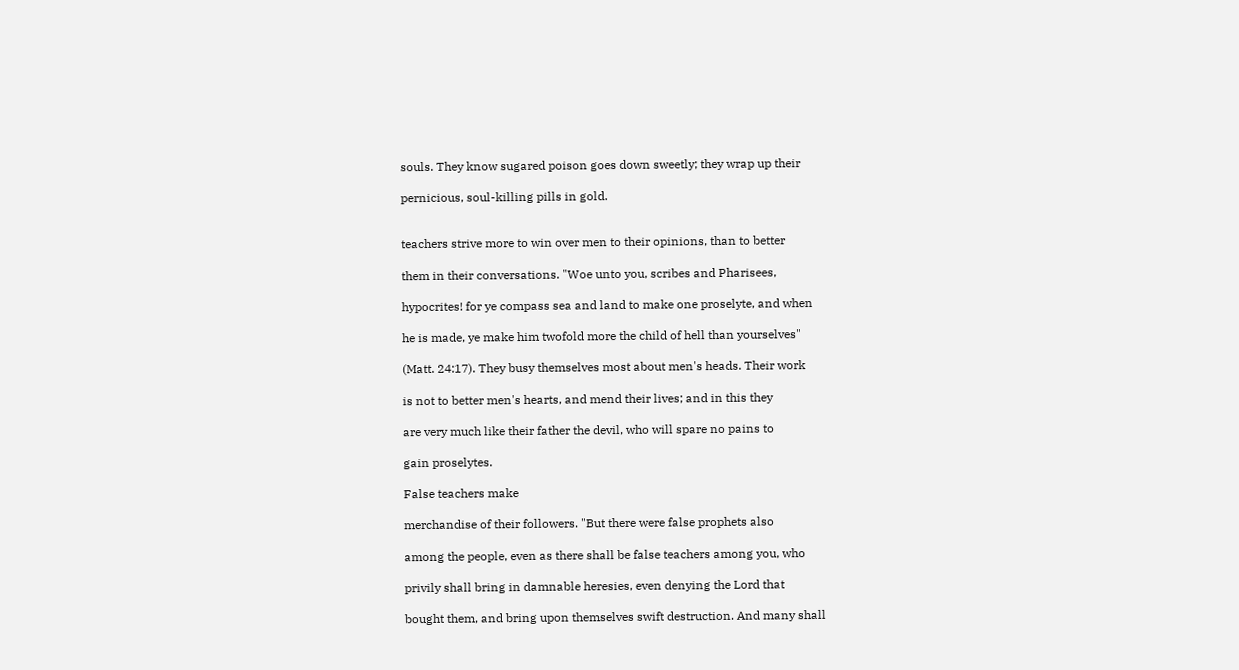souls. They know sugared poison goes down sweetly; they wrap up their

pernicious, soul-killing pills in gold.


teachers strive more to win over men to their opinions, than to better

them in their conversations. "Woe unto you, scribes and Pharisees,

hypocrites! for ye compass sea and land to make one proselyte, and when

he is made, ye make him twofold more the child of hell than yourselves"

(Matt. 24:17). They busy themselves most about men's heads. Their work

is not to better men's hearts, and mend their lives; and in this they

are very much like their father the devil, who will spare no pains to

gain proselytes.

False teachers make

merchandise of their followers. "But there were false prophets also

among the people, even as there shall be false teachers among you, who

privily shall bring in damnable heresies, even denying the Lord that

bought them, and bring upon themselves swift destruction. And many shall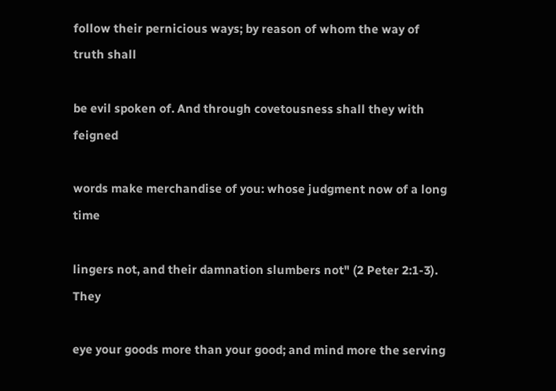follow their pernicious ways; by reason of whom the way of truth shall

be evil spoken of. And through covetousness shall they with feigned

words make merchandise of you: whose judgment now of a long time

lingers not, and their damnation slumbers not" (2 Peter 2:1-3). They

eye your goods more than your good; and mind more the serving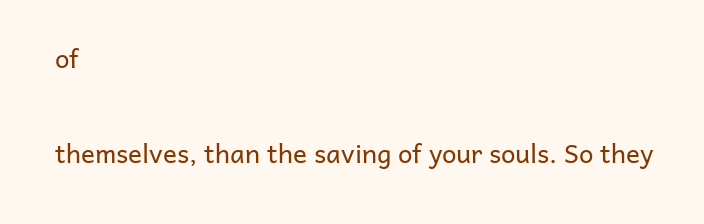of

themselves, than the saving of your souls. So they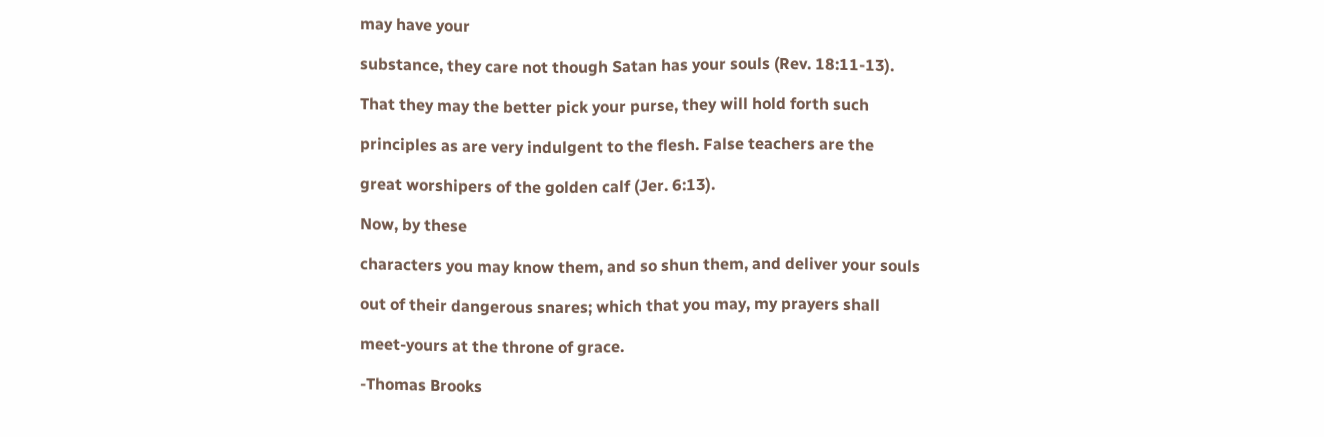may have your

substance, they care not though Satan has your souls (Rev. 18:11-13).

That they may the better pick your purse, they will hold forth such

principles as are very indulgent to the flesh. False teachers are the

great worshipers of the golden calf (Jer. 6:13).

Now, by these

characters you may know them, and so shun them, and deliver your souls

out of their dangerous snares; which that you may, my prayers shall

meet-yours at the throne of grace.

-Thomas Brooks